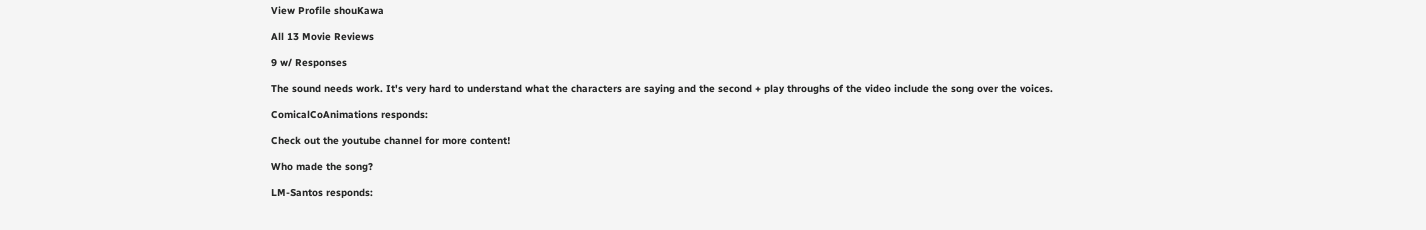View Profile shouKawa

All 13 Movie Reviews

9 w/ Responses

The sound needs work. It's very hard to understand what the characters are saying and the second + play throughs of the video include the song over the voices.

ComicalCoAnimations responds:

Check out the youtube channel for more content!

Who made the song?

LM-Santos responds: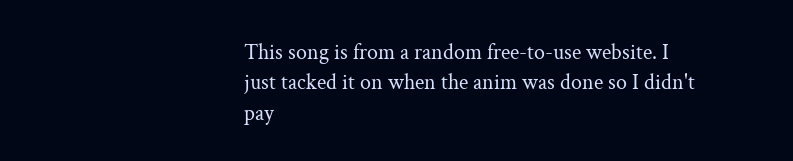This song is from a random free-to-use website. I just tacked it on when the anim was done so I didn't pay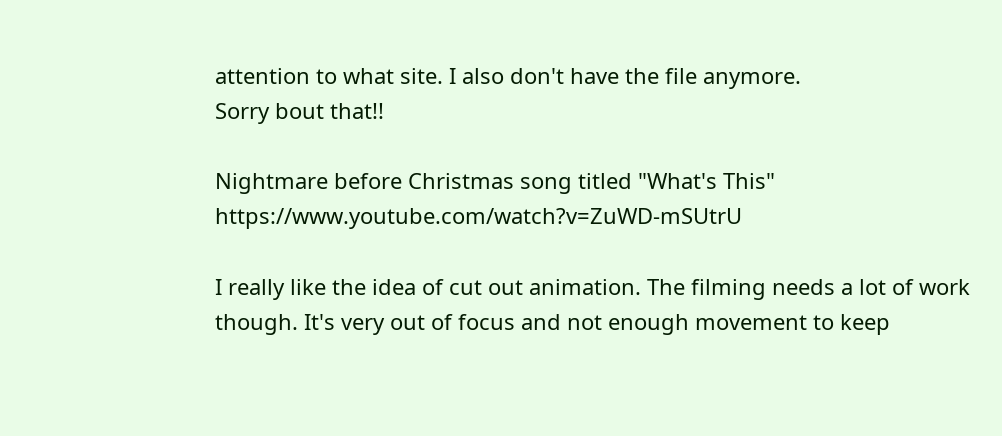attention to what site. I also don't have the file anymore.
Sorry bout that!!

Nightmare before Christmas song titled "What's This" https://www.youtube.com/watch?v=ZuWD-mSUtrU

I really like the idea of cut out animation. The filming needs a lot of work though. It's very out of focus and not enough movement to keep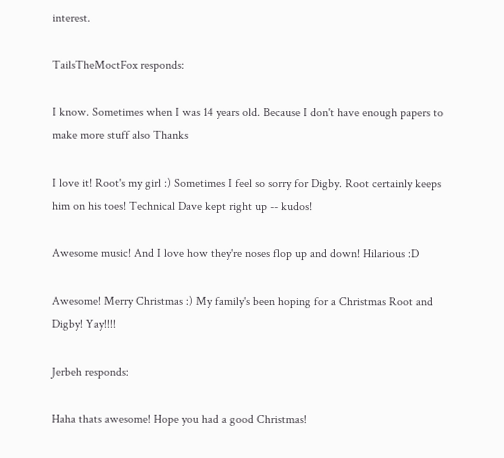interest.

TailsTheMoctFox responds:

I know. Sometimes when I was 14 years old. Because I don't have enough papers to make more stuff also Thanks

I love it! Root's my girl :) Sometimes I feel so sorry for Digby. Root certainly keeps him on his toes! Technical Dave kept right up -- kudos!

Awesome music! And I love how they're noses flop up and down! Hilarious :D

Awesome! Merry Christmas :) My family's been hoping for a Christmas Root and Digby! Yay!!!!

Jerbeh responds:

Haha thats awesome! Hope you had a good Christmas!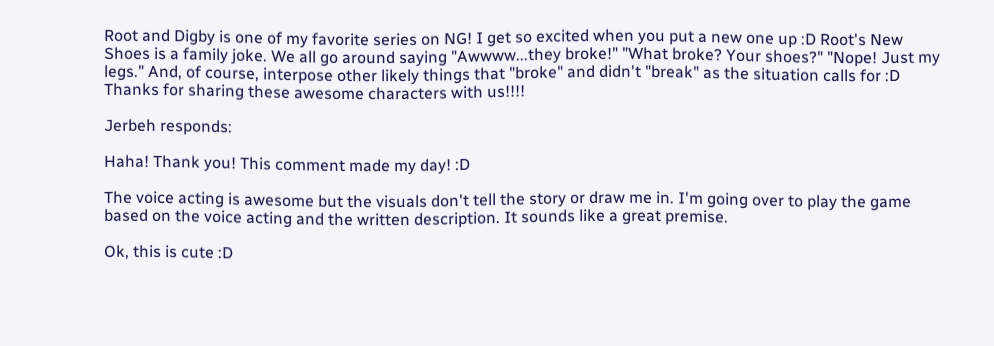Root and Digby is one of my favorite series on NG! I get so excited when you put a new one up :D Root's New Shoes is a family joke. We all go around saying "Awwww...they broke!" "What broke? Your shoes?" "Nope! Just my legs." And, of course, interpose other likely things that "broke" and didn't "break" as the situation calls for :D Thanks for sharing these awesome characters with us!!!!

Jerbeh responds:

Haha! Thank you! This comment made my day! :D

The voice acting is awesome but the visuals don't tell the story or draw me in. I'm going over to play the game based on the voice acting and the written description. It sounds like a great premise.

Ok, this is cute :D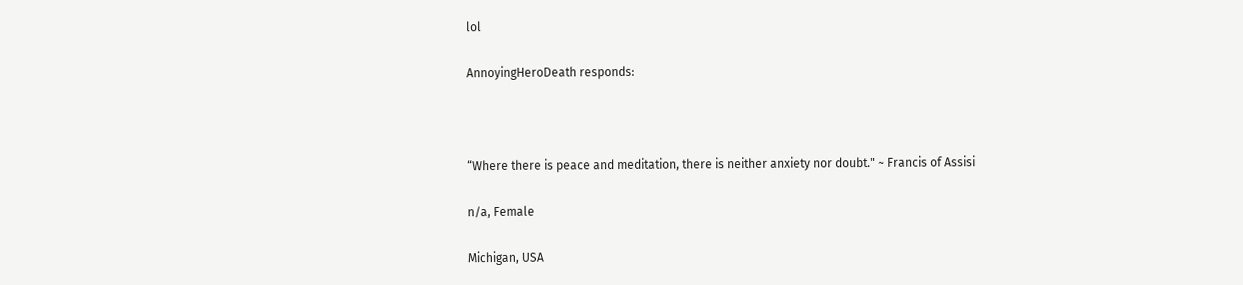lol

AnnoyingHeroDeath responds:



“Where there is peace and meditation, there is neither anxiety nor doubt." ~ Francis of Assisi

n/a, Female

Michigan, USA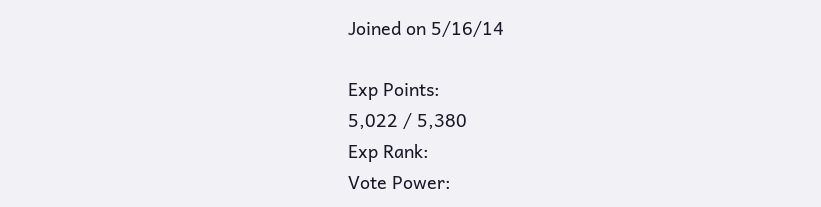Joined on 5/16/14

Exp Points:
5,022 / 5,380
Exp Rank:
Vote Power: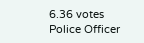6.36 votes
Police Officer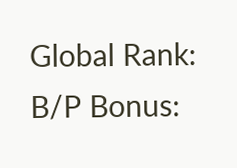Global Rank:
B/P Bonus: